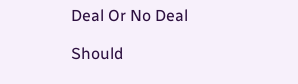Deal Or No Deal

Should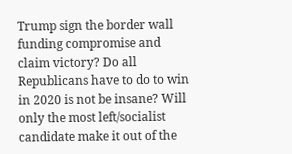Trump sign the border wall funding compromise and claim victory? Do all Republicans have to do to win in 2020 is not be insane? Will only the most left/socialist candidate make it out of the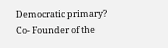Democratic primary? Co- Founder of the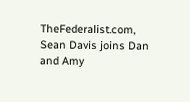TheFederalist.com, Sean Davis joins Dan and Amy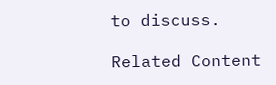to discuss.

Related Content